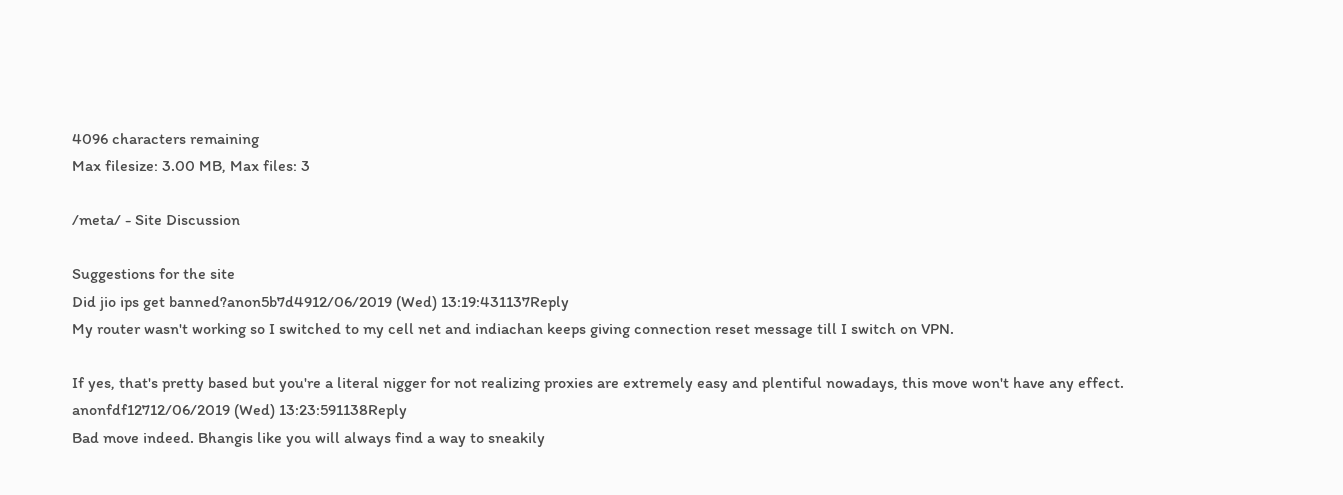4096 characters remaining
Max filesize: 3.00 MB, Max files: 3

/meta/ - Site Discussion

Suggestions for the site
Did jio ips get banned?anon5b7d4912/06/2019 (Wed) 13:19:431137Reply
My router wasn't working so I switched to my cell net and indiachan keeps giving connection reset message till I switch on VPN.

If yes, that's pretty based but you're a literal nigger for not realizing proxies are extremely easy and plentiful nowadays, this move won't have any effect.
anonfdf12712/06/2019 (Wed) 13:23:591138Reply
Bad move indeed. Bhangis like you will always find a way to sneakily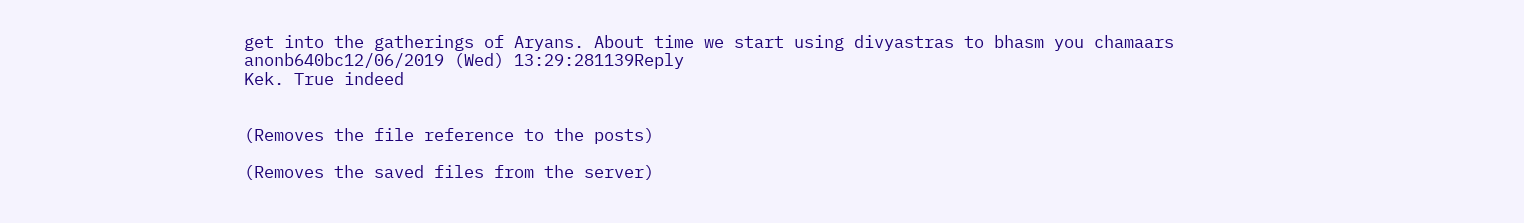get into the gatherings of Aryans. About time we start using divyastras to bhasm you chamaars
anonb640bc12/06/2019 (Wed) 13:29:281139Reply
Kek. True indeed


(Removes the file reference to the posts)

(Removes the saved files from the server)